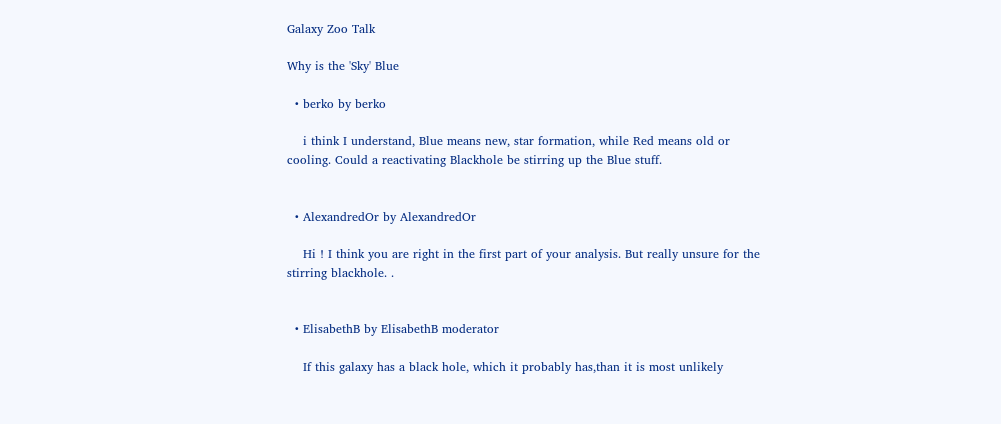Galaxy Zoo Talk

Why is the 'Sky' Blue

  • berko by berko

    i think I understand, Blue means new, star formation, while Red means old or cooling. Could a reactivating Blackhole be stirring up the Blue stuff.


  • AlexandredOr by AlexandredOr

    Hi ! I think you are right in the first part of your analysis. But really unsure for the stirring blackhole. .


  • ElisabethB by ElisabethB moderator

    If this galaxy has a black hole, which it probably has,than it is most unlikely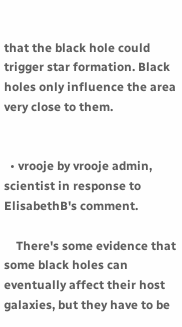that the black hole could trigger star formation. Black holes only influence the area very close to them.


  • vrooje by vrooje admin, scientist in response to ElisabethB's comment.

    There's some evidence that some black holes can eventually affect their host galaxies, but they have to be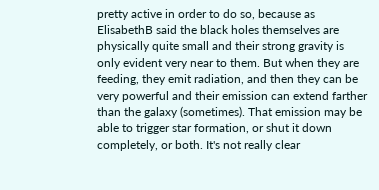pretty active in order to do so, because as ElisabethB said the black holes themselves are physically quite small and their strong gravity is only evident very near to them. But when they are feeding, they emit radiation, and then they can be very powerful and their emission can extend farther than the galaxy (sometimes). That emission may be able to trigger star formation, or shut it down completely, or both. It's not really clear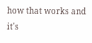how that works and it's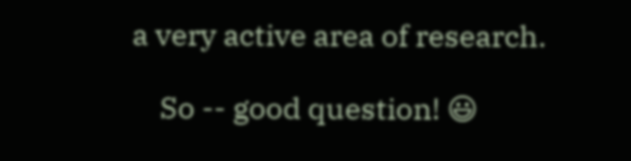a very active area of research.

    So -- good question! 😃